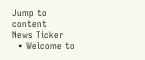Jump to content
News Ticker
  • Welcome to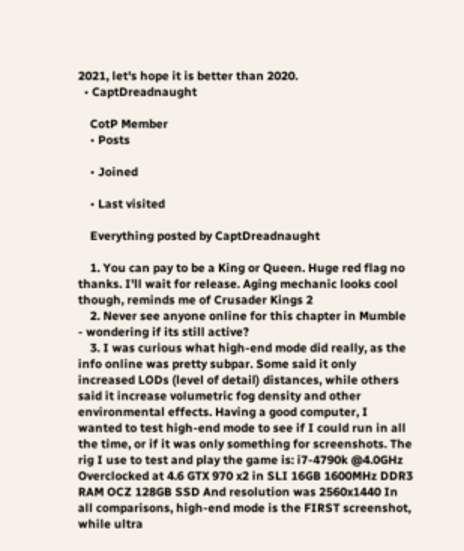2021, let's hope it is better than 2020.
  • CaptDreadnaught

    CotP Member
    • Posts

    • Joined

    • Last visited

    Everything posted by CaptDreadnaught

    1. You can pay to be a King or Queen. Huge red flag no thanks. I'll wait for release. Aging mechanic looks cool though, reminds me of Crusader Kings 2
    2. Never see anyone online for this chapter in Mumble - wondering if its still active?
    3. I was curious what high-end mode did really, as the info online was pretty subpar. Some said it only increased LODs (level of detail) distances, while others said it increase volumetric fog density and other environmental effects. Having a good computer, I wanted to test high-end mode to see if I could run in all the time, or if it was only something for screenshots. The rig I use to test and play the game is: i7-4790k @4.0GHz Overclocked at 4.6 GTX 970 x2 in SLI 16GB 1600MHz DDR3 RAM OCZ 128GB SSD And resolution was 2560x1440 In all comparisons, high-end mode is the FIRST screenshot, while ultra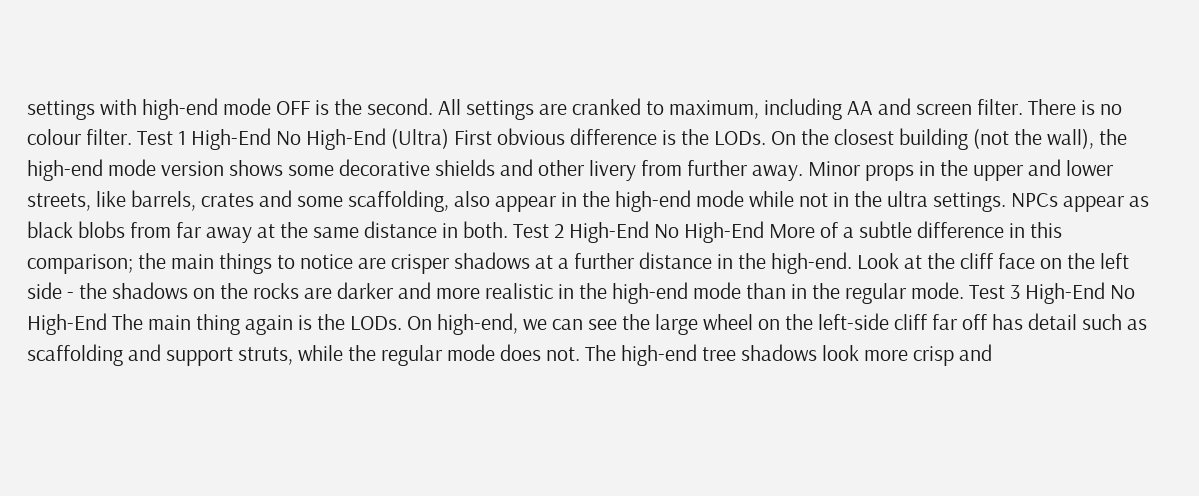settings with high-end mode OFF is the second. All settings are cranked to maximum, including AA and screen filter. There is no colour filter. Test 1 High-End No High-End (Ultra) First obvious difference is the LODs. On the closest building (not the wall), the high-end mode version shows some decorative shields and other livery from further away. Minor props in the upper and lower streets, like barrels, crates and some scaffolding, also appear in the high-end mode while not in the ultra settings. NPCs appear as black blobs from far away at the same distance in both. Test 2 High-End No High-End More of a subtle difference in this comparison; the main things to notice are crisper shadows at a further distance in the high-end. Look at the cliff face on the left side - the shadows on the rocks are darker and more realistic in the high-end mode than in the regular mode. Test 3 High-End No High-End The main thing again is the LODs. On high-end, we can see the large wheel on the left-side cliff far off has detail such as scaffolding and support struts, while the regular mode does not. The high-end tree shadows look more crisp and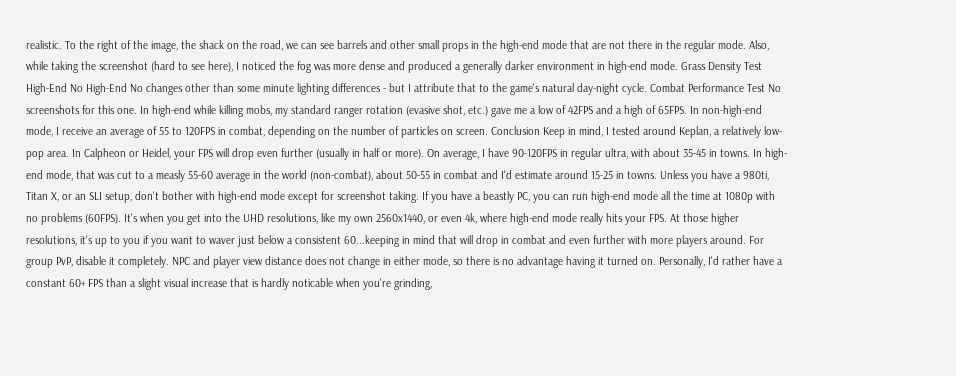realistic. To the right of the image, the shack on the road, we can see barrels and other small props in the high-end mode that are not there in the regular mode. Also, while taking the screenshot (hard to see here), I noticed the fog was more dense and produced a generally darker environment in high-end mode. Grass Density Test High-End No High-End No changes other than some minute lighting differences - but I attribute that to the game's natural day-night cycle. Combat Performance Test No screenshots for this one. In high-end while killing mobs, my standard ranger rotation (evasive shot, etc.) gave me a low of 42FPS and a high of 65FPS. In non-high-end mode, I receive an average of 55 to 120FPS in combat, depending on the number of particles on screen. Conclusion Keep in mind, I tested around Keplan, a relatively low-pop area. In Calpheon or Heidel, your FPS will drop even further (usually in half or more). On average, I have 90-120FPS in regular ultra, with about 35-45 in towns. In high-end mode, that was cut to a measly 55-60 average in the world (non-combat), about 50-55 in combat and I'd estimate around 15-25 in towns. Unless you have a 980ti, Titan X, or an SLI setup, don't bother with high-end mode except for screenshot taking. If you have a beastly PC, you can run high-end mode all the time at 1080p with no problems (60FPS). It's when you get into the UHD resolutions, like my own 2560x1440, or even 4k, where high-end mode really hits your FPS. At those higher resolutions, it's up to you if you want to waver just below a consistent 60...keeping in mind that will drop in combat and even further with more players around. For group PvP, disable it completely. NPC and player view distance does not change in either mode, so there is no advantage having it turned on. Personally, I'd rather have a constant 60+ FPS than a slight visual increase that is hardly noticable when you're grinding,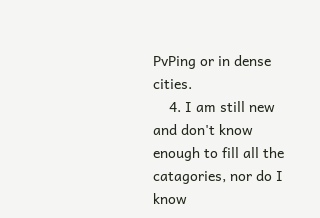PvPing or in dense cities.
    4. I am still new and don't know enough to fill all the catagories, nor do I know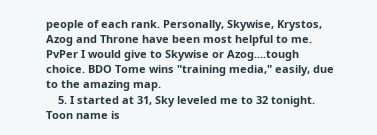people of each rank. Personally, Skywise, Krystos, Azog and Throne have been most helpful to me. PvPer I would give to Skywise or Azog....tough choice. BDO Tome wins "training media," easily, due to the amazing map.
    5. I started at 31, Sky leveled me to 32 tonight. Toon name is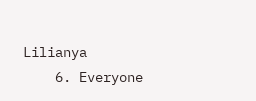Lilianya
    6. Everyone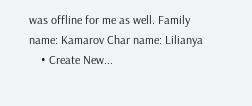was offline for me as well. Family name: Kamarov Char name: Lilianya
    • Create New...